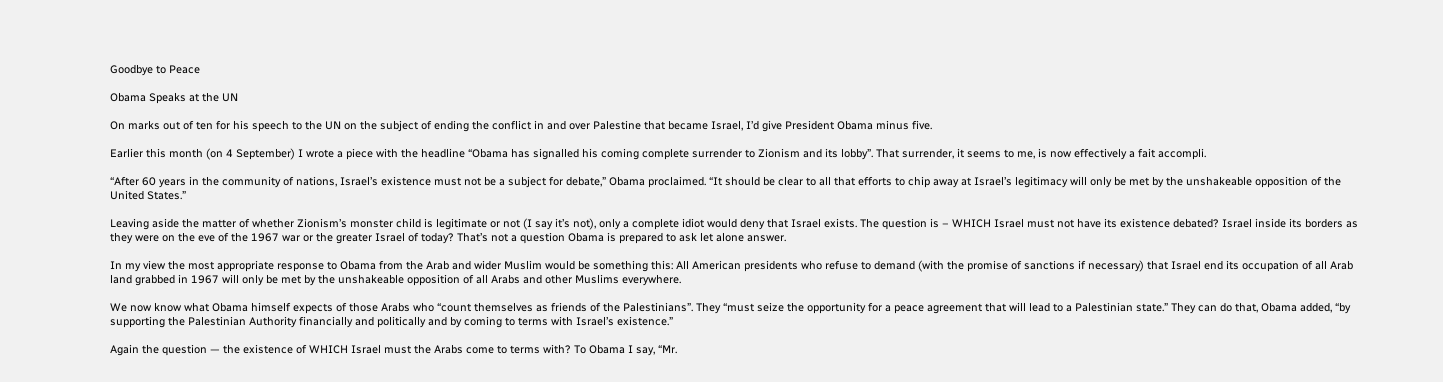Goodbye to Peace

Obama Speaks at the UN

On marks out of ten for his speech to the UN on the subject of ending the conflict in and over Palestine that became Israel, I’d give President Obama minus five.

Earlier this month (on 4 September) I wrote a piece with the headline “Obama has signalled his coming complete surrender to Zionism and its lobby”. That surrender, it seems to me, is now effectively a fait accompli.

“After 60 years in the community of nations, Israel’s existence must not be a subject for debate,” Obama proclaimed. “It should be clear to all that efforts to chip away at Israel’s legitimacy will only be met by the unshakeable opposition of the United States.”

Leaving aside the matter of whether Zionism’s monster child is legitimate or not (I say it’s not), only a complete idiot would deny that Israel exists. The question is – WHICH Israel must not have its existence debated? Israel inside its borders as they were on the eve of the 1967 war or the greater Israel of today? That’s not a question Obama is prepared to ask let alone answer.

In my view the most appropriate response to Obama from the Arab and wider Muslim would be something this: All American presidents who refuse to demand (with the promise of sanctions if necessary) that Israel end its occupation of all Arab land grabbed in 1967 will only be met by the unshakeable opposition of all Arabs and other Muslims everywhere.

We now know what Obama himself expects of those Arabs who “count themselves as friends of the Palestinians”. They “must seize the opportunity for a peace agreement that will lead to a Palestinian state.” They can do that, Obama added, “by supporting the Palestinian Authority financially and politically and by coming to terms with Israel’s existence.”

Again the question — the existence of WHICH Israel must the Arabs come to terms with? To Obama I say, “Mr.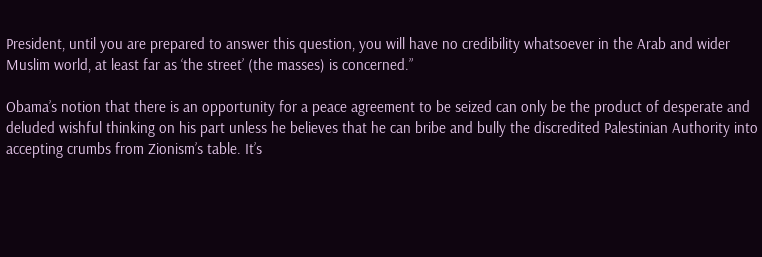President, until you are prepared to answer this question, you will have no credibility whatsoever in the Arab and wider Muslim world, at least far as ‘the street’ (the masses) is concerned.”

Obama’s notion that there is an opportunity for a peace agreement to be seized can only be the product of desperate and deluded wishful thinking on his part unless he believes that he can bribe and bully the discredited Palestinian Authority into accepting crumbs from Zionism’s table. It’s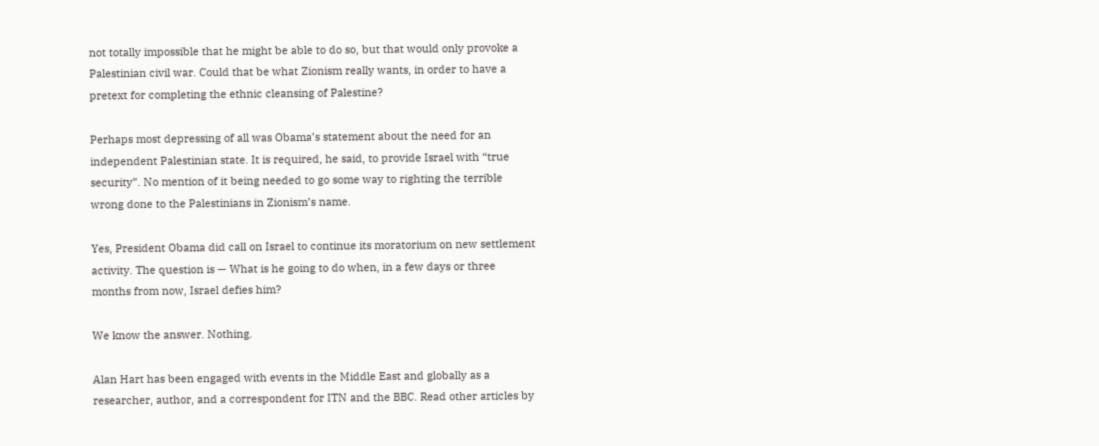not totally impossible that he might be able to do so, but that would only provoke a Palestinian civil war. Could that be what Zionism really wants, in order to have a pretext for completing the ethnic cleansing of Palestine?

Perhaps most depressing of all was Obama’s statement about the need for an independent Palestinian state. It is required, he said, to provide Israel with “true security”. No mention of it being needed to go some way to righting the terrible wrong done to the Palestinians in Zionism’s name.

Yes, President Obama did call on Israel to continue its moratorium on new settlement activity. The question is — What is he going to do when, in a few days or three months from now, Israel defies him?

We know the answer. Nothing.

Alan Hart has been engaged with events in the Middle East and globally as a researcher, author, and a correspondent for ITN and the BBC. Read other articles by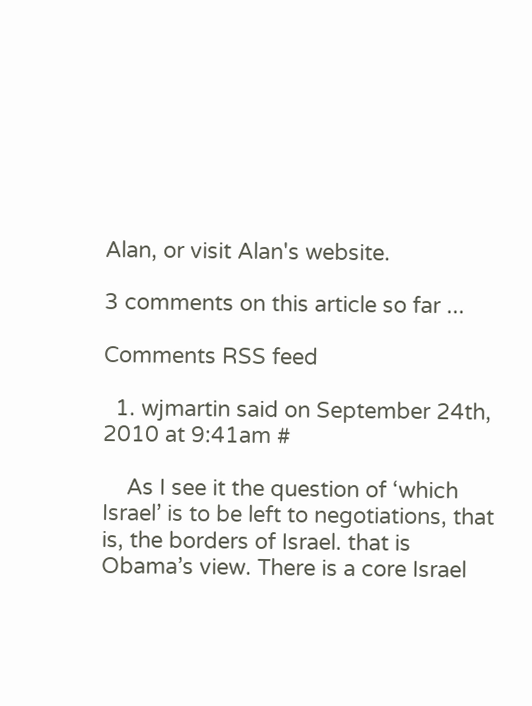Alan, or visit Alan's website.

3 comments on this article so far ...

Comments RSS feed

  1. wjmartin said on September 24th, 2010 at 9:41am #

    As I see it the question of ‘which Israel’ is to be left to negotiations, that is, the borders of Israel. that is Obama’s view. There is a core Israel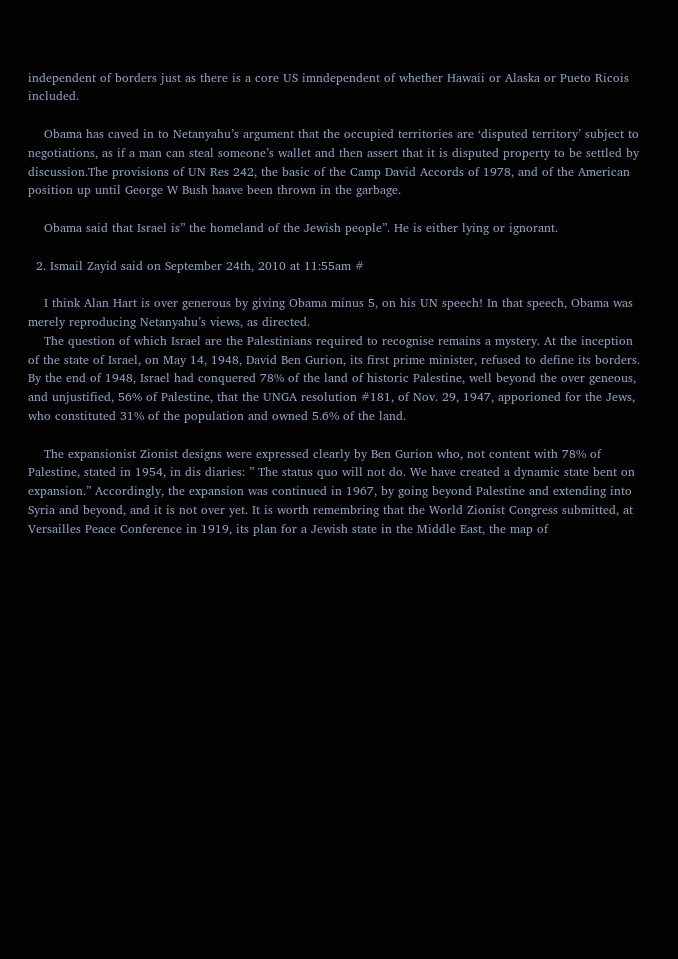independent of borders just as there is a core US imndependent of whether Hawaii or Alaska or Pueto Ricois included.

    Obama has caved in to Netanyahu’s argument that the occupied territories are ‘disputed territory’ subject to negotiations, as if a man can steal someone’s wallet and then assert that it is disputed property to be settled by discussion.The provisions of UN Res 242, the basic of the Camp David Accords of 1978, and of the American position up until George W Bush haave been thrown in the garbage.

    Obama said that Israel is” the homeland of the Jewish people”. He is either lying or ignorant.

  2. Ismail Zayid said on September 24th, 2010 at 11:55am #

    I think Alan Hart is over generous by giving Obama minus 5, on his UN speech! In that speech, Obama was merely reproducing Netanyahu’s views, as directed.
    The question of which Israel are the Palestinians required to recognise remains a mystery. At the inception of the state of Israel, on May 14, 1948, David Ben Gurion, its first prime minister, refused to define its borders. By the end of 1948, Israel had conquered 78% of the land of historic Palestine, well beyond the over geneous, and unjustified, 56% of Palestine, that the UNGA resolution #181, of Nov. 29, 1947, apporioned for the Jews, who constituted 31% of the population and owned 5.6% of the land.

    The expansionist Zionist designs were expressed clearly by Ben Gurion who, not content with 78% of Palestine, stated in 1954, in dis diaries: ” The status quo will not do. We have created a dynamic state bent on expansion.” Accordingly, the expansion was continued in 1967, by going beyond Palestine and extending into Syria and beyond, and it is not over yet. It is worth remembring that the World Zionist Congress submitted, at Versailles Peace Conference in 1919, its plan for a Jewish state in the Middle East, the map of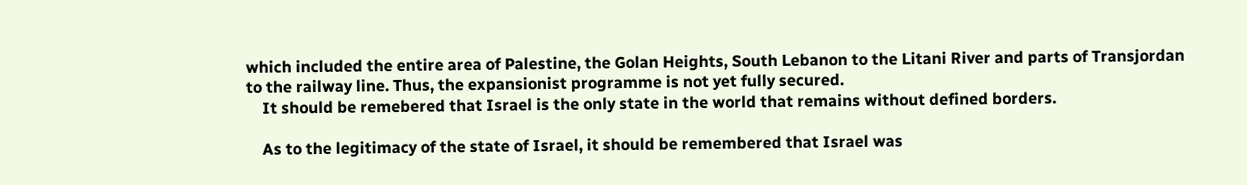which included the entire area of Palestine, the Golan Heights, South Lebanon to the Litani River and parts of Transjordan to the railway line. Thus, the expansionist programme is not yet fully secured.
    It should be remebered that Israel is the only state in the world that remains without defined borders.

    As to the legitimacy of the state of Israel, it should be remembered that Israel was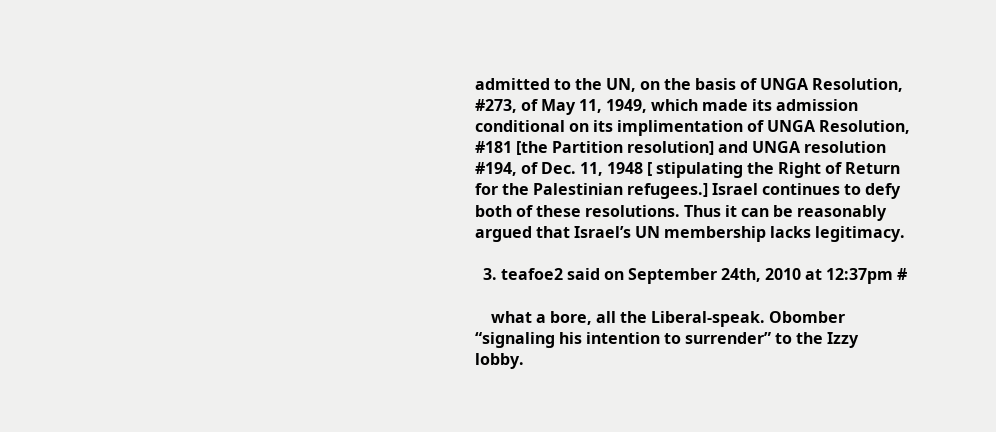admitted to the UN, on the basis of UNGA Resolution, #273, of May 11, 1949, which made its admission conditional on its implimentation of UNGA Resolution, #181 [the Partition resolution] and UNGA resolution #194, of Dec. 11, 1948 [ stipulating the Right of Return for the Palestinian refugees.] Israel continues to defy both of these resolutions. Thus it can be reasonably argued that Israel’s UN membership lacks legitimacy.

  3. teafoe2 said on September 24th, 2010 at 12:37pm #

    what a bore, all the Liberal-speak. Obomber “signaling his intention to surrender” to the Izzy lobby.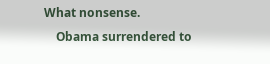What nonsense.
    Obama surrendered to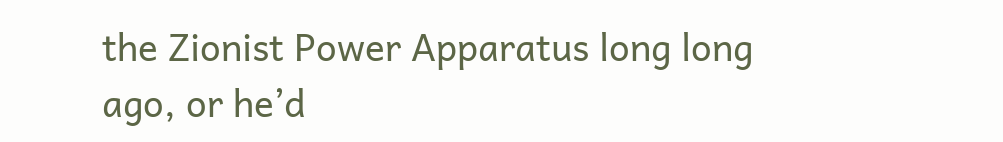the Zionist Power Apparatus long long ago, or he’d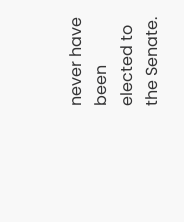never have been elected to the Senate.